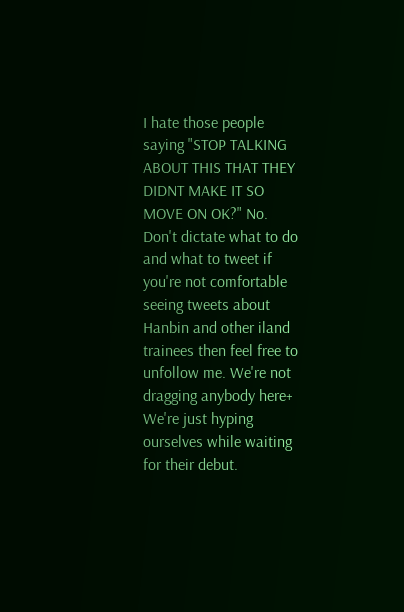I hate those people saying "STOP TALKING ABOUT THIS THAT THEY DIDNT MAKE IT SO MOVE ON OK?" No. Don't dictate what to do and what to tweet if you're not comfortable seeing tweets about Hanbin and other iland trainees then feel free to unfollow me. We're not dragging anybody here+
We're just hyping ourselves while waiting for their debut.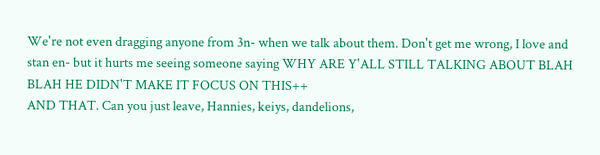We're not even dragging anyone from 3n- when we talk about them. Don't get me wrong, I love and stan en- but it hurts me seeing someone saying WHY ARE Y'ALL STILL TALKING ABOUT BLAH BLAH HE DIDN'T MAKE IT FOCUS ON THIS++
AND THAT. Can you just leave, Hannies, keiys, dandelions,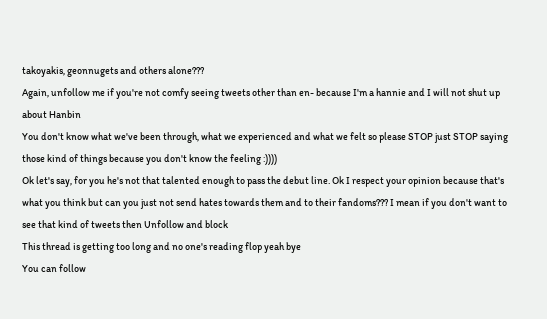takoyakis, geonnugets and others alone???
Again, unfollow me if you're not comfy seeing tweets other than en- because I'm a hannie and I will not shut up about Hanbin
You don't know what we've been through, what we experienced and what we felt so please STOP just STOP saying those kind of things because you don't know the feeling :))))
Ok let's say, for you he's not that talented enough to pass the debut line. Ok I respect your opinion because that's what you think but can you just not send hates towards them and to their fandoms??? I mean if you don't want to see that kind of tweets then Unfollow and block
This thread is getting too long and no one's reading flop yeah bye
You can follow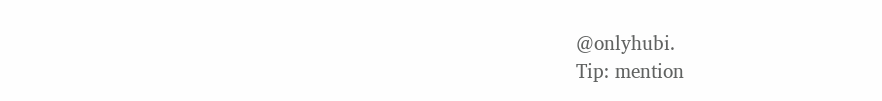@onlyhubi.
Tip: mention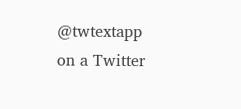@twtextapp on a Twitter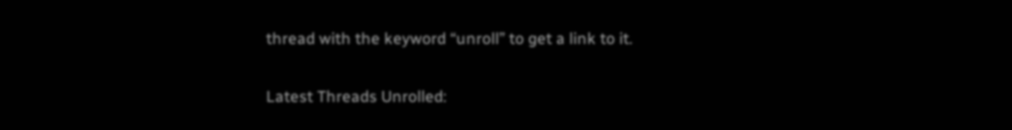thread with the keyword “unroll” to get a link to it.

Latest Threads Unrolled: